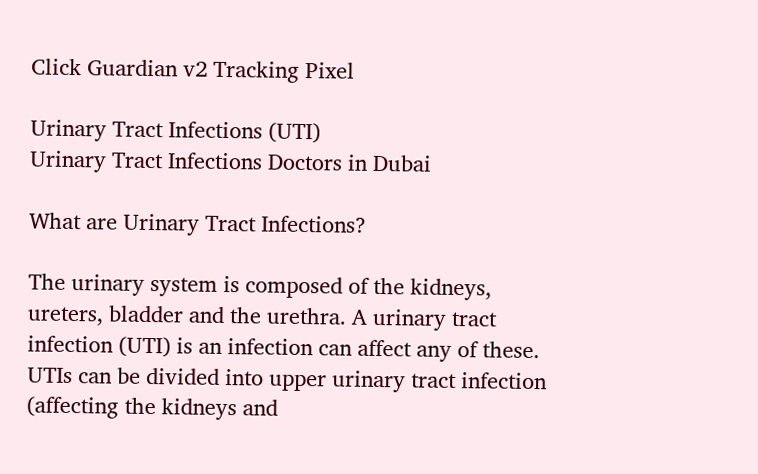Click Guardian v2 Tracking Pixel

Urinary Tract Infections (UTI)
Urinary Tract Infections Doctors in Dubai

What are Urinary Tract Infections?

The urinary system is composed of the kidneys, ureters, bladder and the urethra. A urinary tract infection (UTI) is an infection can affect any of these. UTIs can be divided into upper urinary tract infection (affecting the kidneys and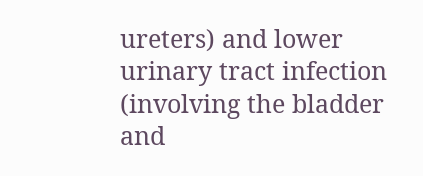ureters) and lower urinary tract infection (involving the bladder and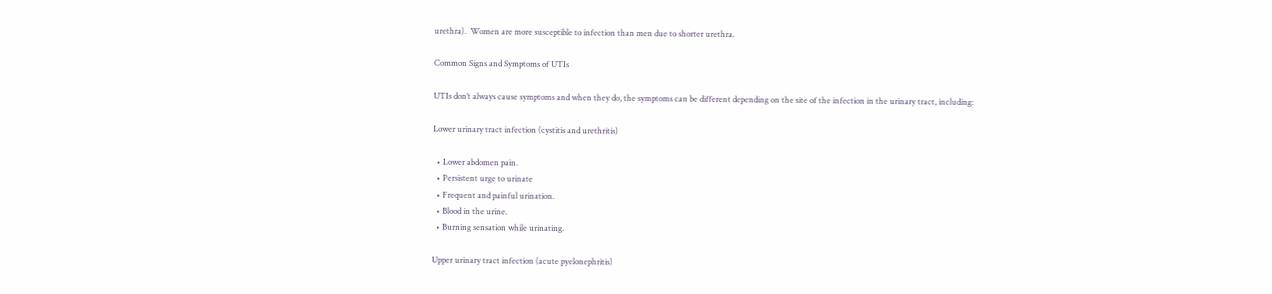urethra).  Women are more susceptible to infection than men due to shorter urethra.

Common Signs and Symptoms of UTIs

UTIs don’t always cause symptoms and when they do, the symptoms can be different depending on the site of the infection in the urinary tract, including:

Lower urinary tract infection (cystitis and urethritis)

  • Lower abdomen pain.
  • Persistent urge to urinate
  • Frequent and painful urination.
  • Blood in the urine.
  • Burning sensation while urinating.

Upper urinary tract infection (acute pyelonephritis)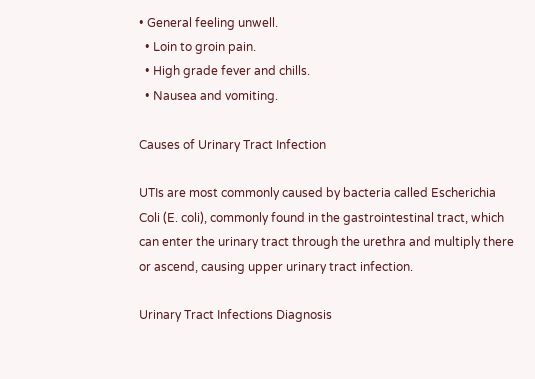• General feeling unwell.
  • Loin to groin pain.
  • High grade fever and chills.
  • Nausea and vomiting.

Causes of Urinary Tract Infection

UTIs are most commonly caused by bacteria called Escherichia Coli (E. coli), commonly found in the gastrointestinal tract, which can enter the urinary tract through the urethra and multiply there or ascend, causing upper urinary tract infection.

Urinary Tract Infections Diagnosis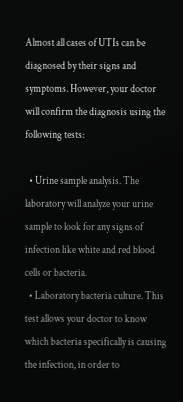Almost all cases of UTIs can be diagnosed by their signs and symptoms. However, your doctor will confirm the diagnosis using the following tests:

  • Urine sample analysis. The laboratory will analyze your urine sample to look for any signs of infection like white and red blood cells or bacteria.
  • Laboratory bacteria culture. This test allows your doctor to know which bacteria specifically is causing the infection, in order to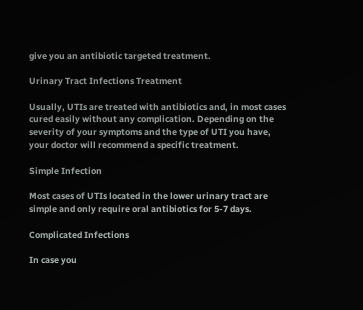give you an antibiotic targeted treatment.

Urinary Tract Infections Treatment

Usually, UTIs are treated with antibiotics and, in most cases cured easily without any complication. Depending on the severity of your symptoms and the type of UTI you have, your doctor will recommend a specific treatment.

Simple Infection

Most cases of UTIs located in the lower urinary tract are simple and only require oral antibiotics for 5-7 days.

Complicated Infections

In case you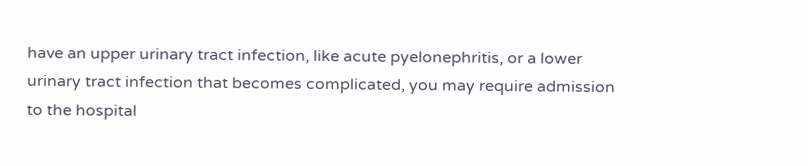have an upper urinary tract infection, like acute pyelonephritis, or a lower urinary tract infection that becomes complicated, you may require admission to the hospital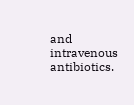and intravenous antibiotics.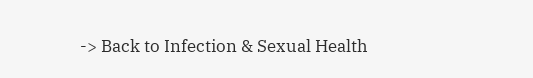-> Back to Infection & Sexual Health